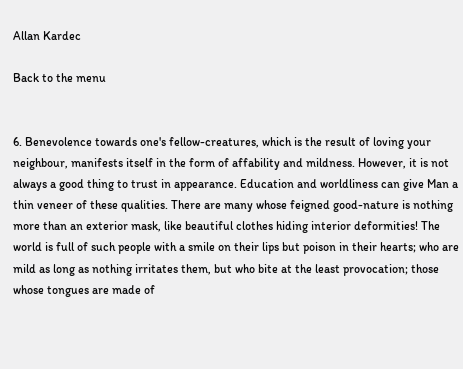Allan Kardec

Back to the menu


6. Benevolence towards one's fellow-creatures, which is the result of loving your neighbour, manifests itself in the form of affability and mildness. However, it is not always a good thing to trust in appearance. Education and worldliness can give Man a thin veneer of these qualities. There are many whose feigned good-nature is nothing more than an exterior mask, like beautiful clothes hiding interior deformities! The world is full of such people with a smile on their lips but poison in their hearts; who are mild as long as nothing irritates them, but who bite at the least provocation; those whose tongues are made of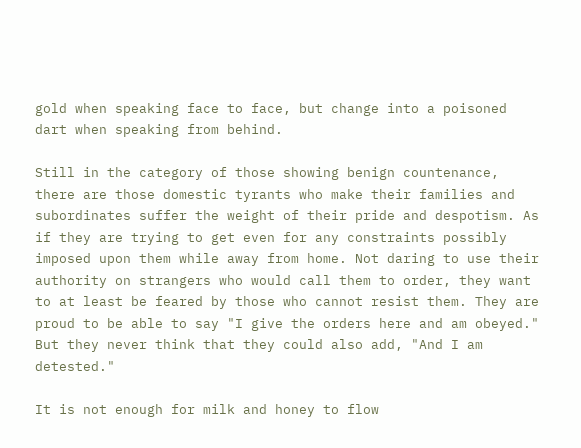gold when speaking face to face, but change into a poisoned dart when speaking from behind.

Still in the category of those showing benign countenance, there are those domestic tyrants who make their families and subordinates suffer the weight of their pride and despotism. As if they are trying to get even for any constraints possibly imposed upon them while away from home. Not daring to use their authority on strangers who would call them to order, they want to at least be feared by those who cannot resist them. They are proud to be able to say "I give the orders here and am obeyed." But they never think that they could also add, "And I am detested."

It is not enough for milk and honey to flow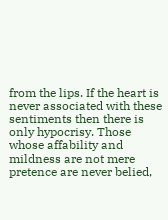from the lips. If the heart is never associated with these sentiments then there is only hypocrisy. Those whose affability and mildness are not mere pretence are never belied,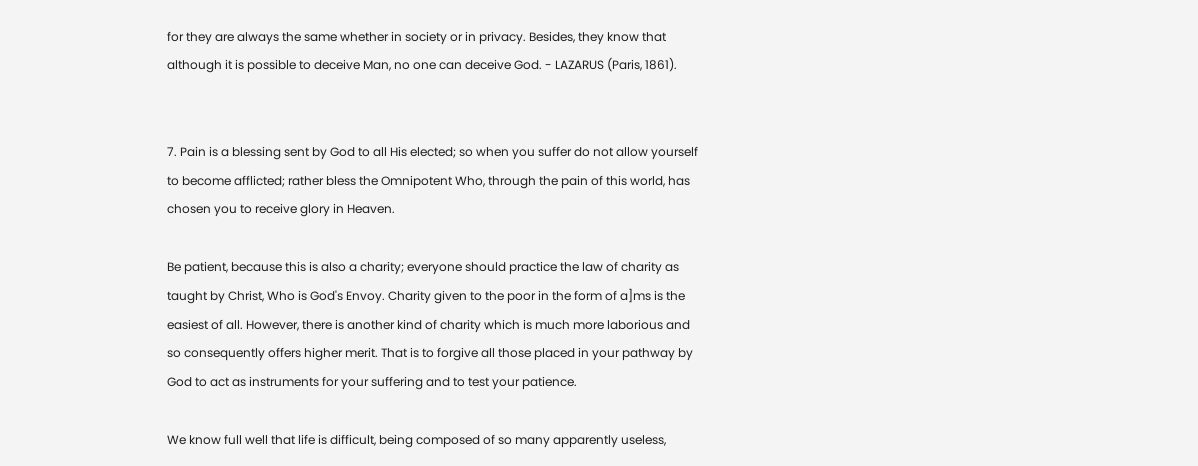for they are always the same whether in society or in privacy. Besides, they know that although it is possible to deceive Man, no one can deceive God. - LAZARUS (Paris, 1861).


7. Pain is a blessing sent by God to all His elected; so when you suffer do not allow yourself to become afflicted; rather bless the Omnipotent Who, through the pain of this world, has chosen you to receive glory in Heaven.

Be patient, because this is also a charity; everyone should practice the law of charity as taught by Christ, Who is God's Envoy. Charity given to the poor in the form of a]ms is the easiest of all. However, there is another kind of charity which is much more laborious and so consequently offers higher merit. That is to forgive all those placed in your pathway by God to act as instruments for your suffering and to test your patience.

We know full well that life is difficult, being composed of so many apparently useless,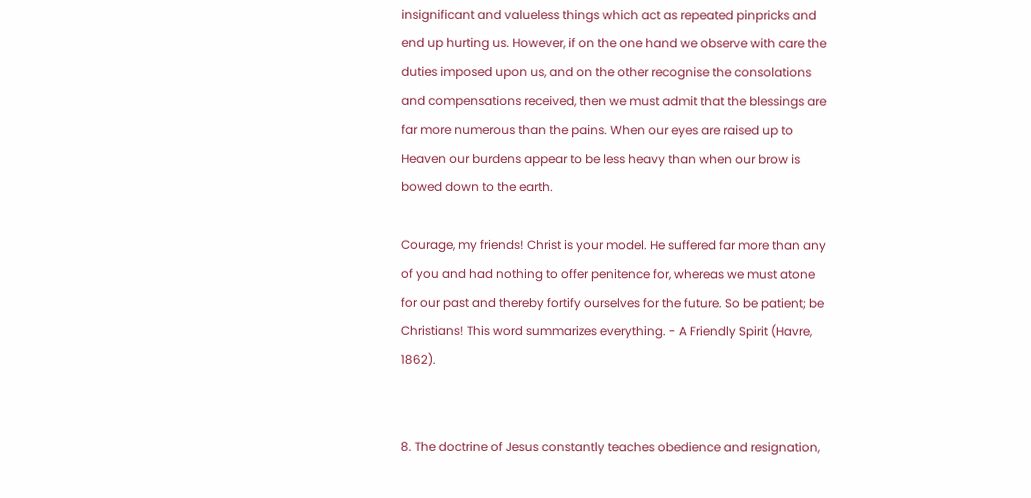insignificant and valueless things which act as repeated pinpricks and end up hurting us. However, if on the one hand we observe with care the duties imposed upon us, and on the other recognise the consolations and compensations received, then we must admit that the blessings are far more numerous than the pains. When our eyes are raised up to Heaven our burdens appear to be less heavy than when our brow is bowed down to the earth.

Courage, my friends! Christ is your model. He suffered far more than any of you and had nothing to offer penitence for, whereas we must atone for our past and thereby fortify ourselves for the future. So be patient; be Christians! This word summarizes everything. - A Friendly Spirit (Havre, 1862).


8. The doctrine of Jesus constantly teaches obedience and resignation,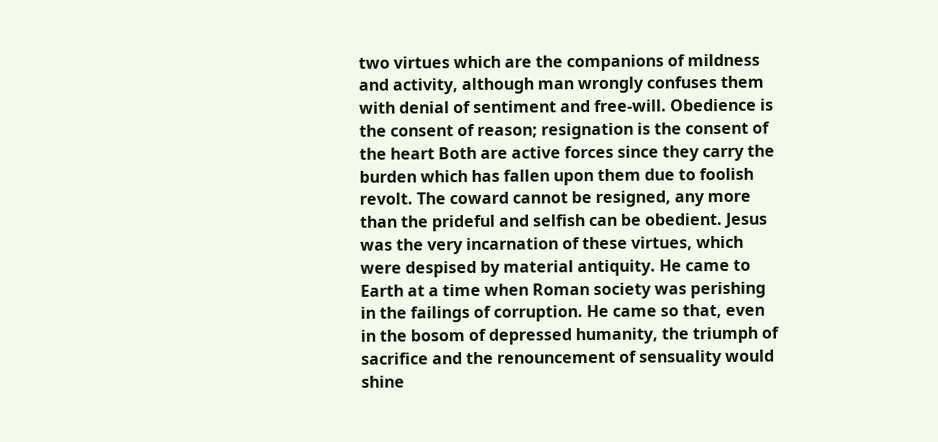two virtues which are the companions of mildness and activity, although man wrongly confuses them with denial of sentiment and free-will. Obedience is the consent of reason; resignation is the consent of the heart Both are active forces since they carry the burden which has fallen upon them due to foolish revolt. The coward cannot be resigned, any more than the prideful and selfish can be obedient. Jesus was the very incarnation of these virtues, which were despised by material antiquity. He came to Earth at a time when Roman society was perishing in the failings of corruption. He came so that, even in the bosom of depressed humanity, the triumph of sacrifice and the renouncement of sensuality would shine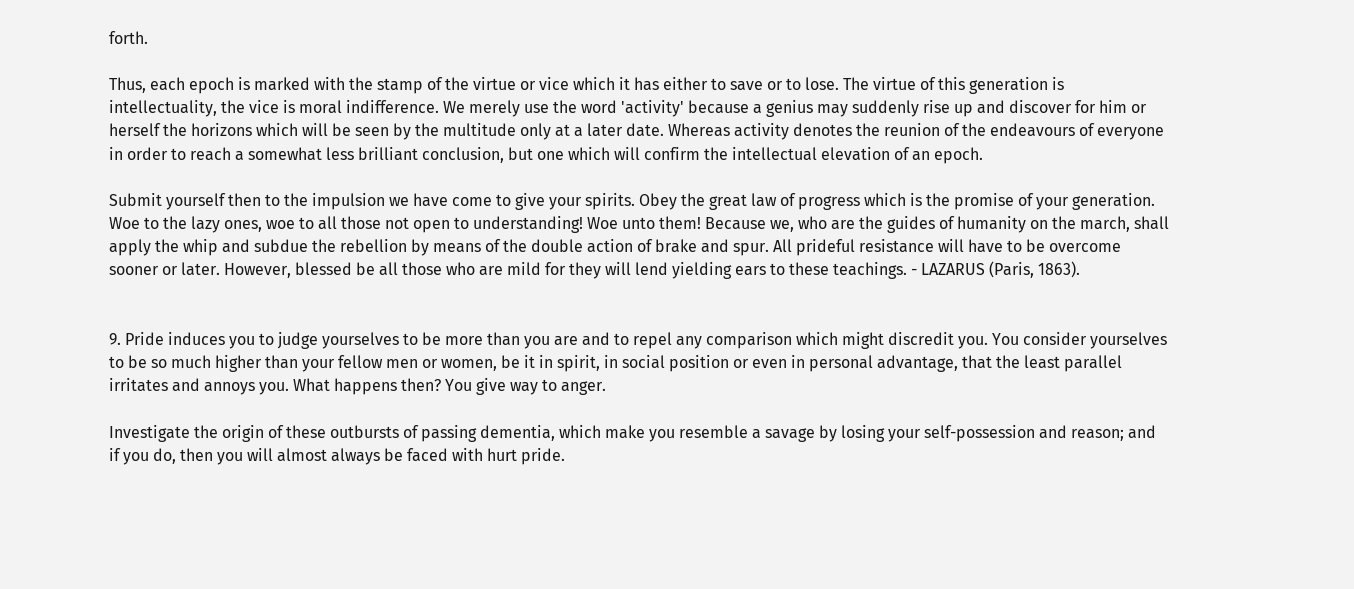forth.

Thus, each epoch is marked with the stamp of the virtue or vice which it has either to save or to lose. The virtue of this generation is intellectuality, the vice is moral indifference. We merely use the word 'activity' because a genius may suddenly rise up and discover for him or herself the horizons which will be seen by the multitude only at a later date. Whereas activity denotes the reunion of the endeavours of everyone in order to reach a somewhat less brilliant conclusion, but one which will confirm the intellectual elevation of an epoch.

Submit yourself then to the impulsion we have come to give your spirits. Obey the great law of progress which is the promise of your generation. Woe to the lazy ones, woe to all those not open to understanding! Woe unto them! Because we, who are the guides of humanity on the march, shall apply the whip and subdue the rebellion by means of the double action of brake and spur. All prideful resistance will have to be overcome sooner or later. However, blessed be all those who are mild for they will lend yielding ears to these teachings. - LAZARUS (Paris, 1863).


9. Pride induces you to judge yourselves to be more than you are and to repel any comparison which might discredit you. You consider yourselves to be so much higher than your fellow men or women, be it in spirit, in social position or even in personal advantage, that the least parallel irritates and annoys you. What happens then? You give way to anger.

Investigate the origin of these outbursts of passing dementia, which make you resemble a savage by losing your self-possession and reason; and if you do, then you will almost always be faced with hurt pride.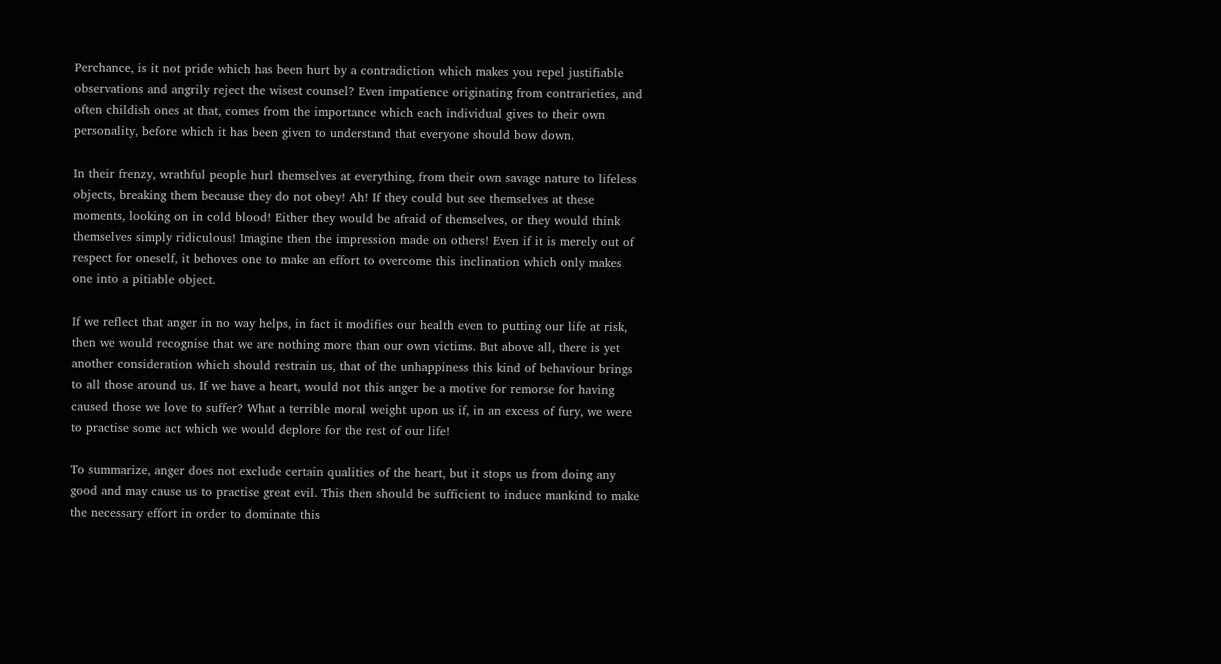Perchance, is it not pride which has been hurt by a contradiction which makes you repel justifiable observations and angrily reject the wisest counsel? Even impatience originating from contrarieties, and often childish ones at that, comes from the importance which each individual gives to their own personality, before which it has been given to understand that everyone should bow down.

In their frenzy, wrathful people hurl themselves at everything, from their own savage nature to lifeless objects, breaking them because they do not obey! Ah! If they could but see themselves at these moments, looking on in cold blood! Either they would be afraid of themselves, or they would think themselves simply ridiculous! Imagine then the impression made on others! Even if it is merely out of respect for oneself, it behoves one to make an effort to overcome this inclination which only makes one into a pitiable object.

If we reflect that anger in no way helps, in fact it modifies our health even to putting our life at risk, then we would recognise that we are nothing more than our own victims. But above all, there is yet another consideration which should restrain us, that of the unhappiness this kind of behaviour brings to all those around us. If we have a heart, would not this anger be a motive for remorse for having caused those we love to suffer? What a terrible moral weight upon us if, in an excess of fury, we were to practise some act which we would deplore for the rest of our life!

To summarize, anger does not exclude certain qualities of the heart, but it stops us from doing any good and may cause us to practise great evil. This then should be sufficient to induce mankind to make the necessary effort in order to dominate this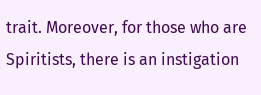trait. Moreover, for those who are Spiritists, there is an instigation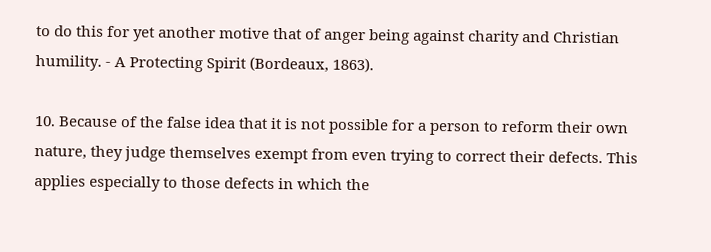to do this for yet another motive that of anger being against charity and Christian humility. - A Protecting Spirit (Bordeaux, 1863).

10. Because of the false idea that it is not possible for a person to reform their own nature, they judge themselves exempt from even trying to correct their defects. This applies especially to those defects in which the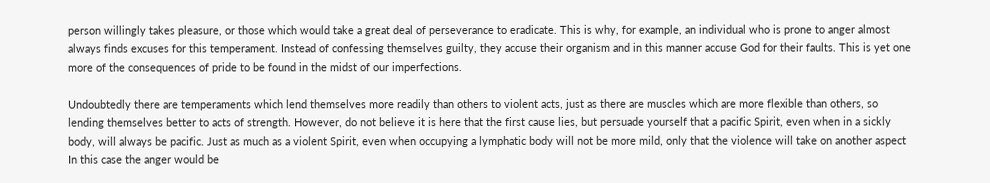person willingly takes pleasure, or those which would take a great deal of perseverance to eradicate. This is why, for example, an individual who is prone to anger almost always finds excuses for this temperament. Instead of confessing themselves guilty, they accuse their organism and in this manner accuse God for their faults. This is yet one more of the consequences of pride to be found in the midst of our imperfections.

Undoubtedly there are temperaments which lend themselves more readily than others to violent acts, just as there are muscles which are more flexible than others, so lending themselves better to acts of strength. However, do not believe it is here that the first cause lies, but persuade yourself that a pacific Spirit, even when in a sickly body, will always be pacific. Just as much as a violent Spirit, even when occupying a lymphatic body will not be more mild, only that the violence will take on another aspect In this case the anger would be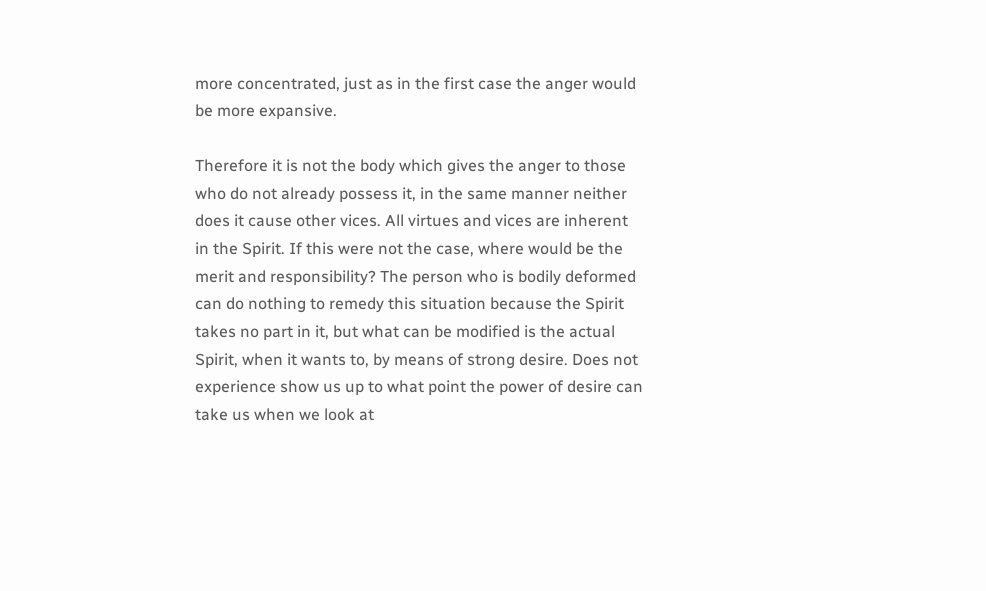more concentrated, just as in the first case the anger would be more expansive.

Therefore it is not the body which gives the anger to those who do not already possess it, in the same manner neither does it cause other vices. All virtues and vices are inherent in the Spirit. If this were not the case, where would be the merit and responsibility? The person who is bodily deformed can do nothing to remedy this situation because the Spirit takes no part in it, but what can be modified is the actual Spirit, when it wants to, by means of strong desire. Does not experience show us up to what point the power of desire can take us when we look at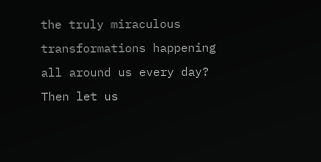the truly miraculous transformations happening all around us every day? Then let us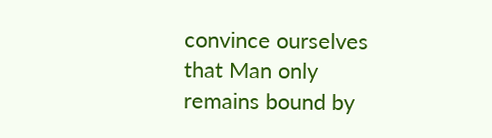convince ourselves that Man only remains bound by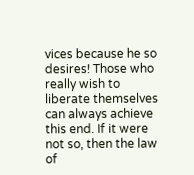vices because he so desires! Those who really wish to liberate themselves can always achieve this end. If it were not so, then the law of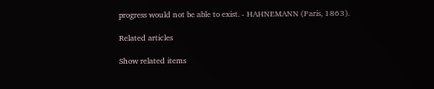progress would not be able to exist. - HAHNEMANN (Paris, 1863).

Related articles

Show related items